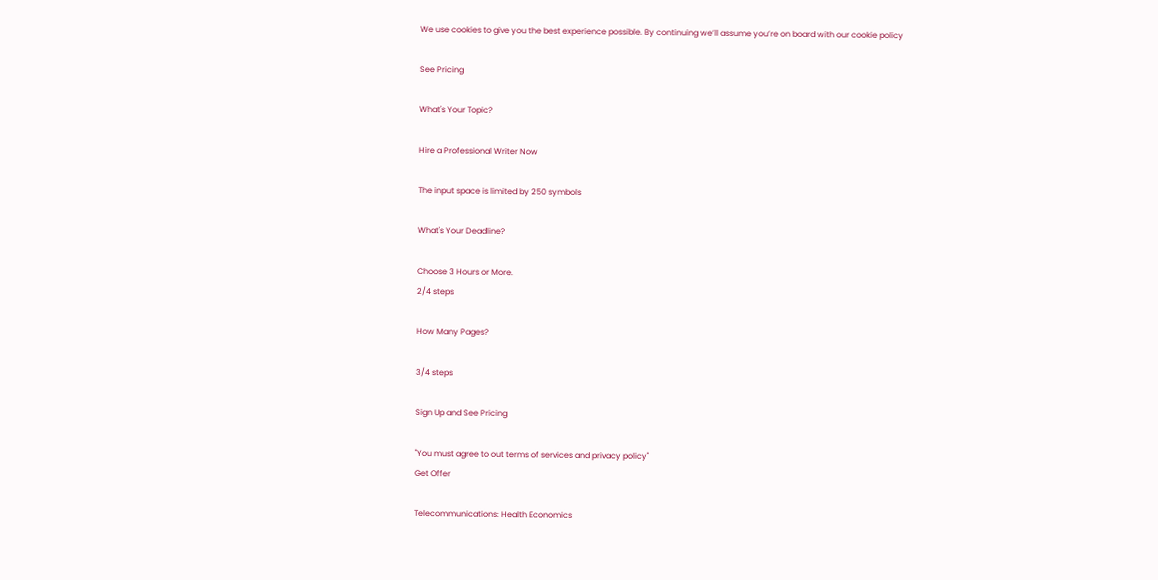We use cookies to give you the best experience possible. By continuing we’ll assume you’re on board with our cookie policy

See Pricing

What's Your Topic?

Hire a Professional Writer Now

The input space is limited by 250 symbols

What's Your Deadline?

Choose 3 Hours or More.
2/4 steps

How Many Pages?

3/4 steps

Sign Up and See Pricing

"You must agree to out terms of services and privacy policy"
Get Offer

Telecommunications: Health Economics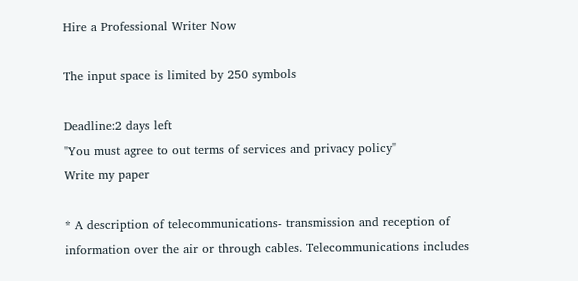Hire a Professional Writer Now

The input space is limited by 250 symbols

Deadline:2 days left
"You must agree to out terms of services and privacy policy"
Write my paper

* A description of telecommunications- transmission and reception of information over the air or through cables. Telecommunications includes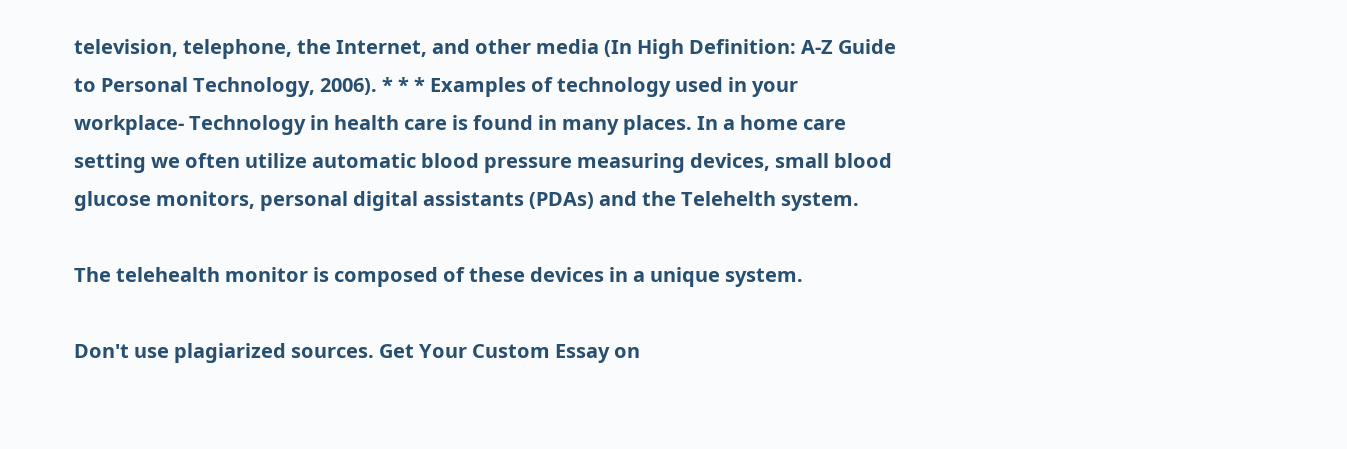television, telephone, the Internet, and other media (In High Definition: A-Z Guide to Personal Technology, 2006). * * * Examples of technology used in your workplace- Technology in health care is found in many places. In a home care setting we often utilize automatic blood pressure measuring devices, small blood glucose monitors, personal digital assistants (PDAs) and the Telehelth system.

The telehealth monitor is composed of these devices in a unique system.

Don't use plagiarized sources. Get Your Custom Essay on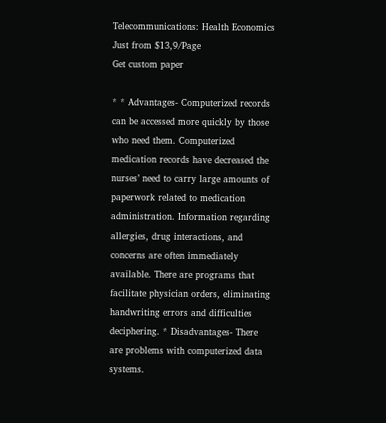Telecommunications: Health Economics
Just from $13,9/Page
Get custom paper

* * Advantages- Computerized records can be accessed more quickly by those who need them. Computerized medication records have decreased the nurses’ need to carry large amounts of paperwork related to medication administration. Information regarding allergies, drug interactions, and concerns are often immediately available. There are programs that facilitate physician orders, eliminating handwriting errors and difficulties deciphering. * Disadvantages- There are problems with computerized data systems.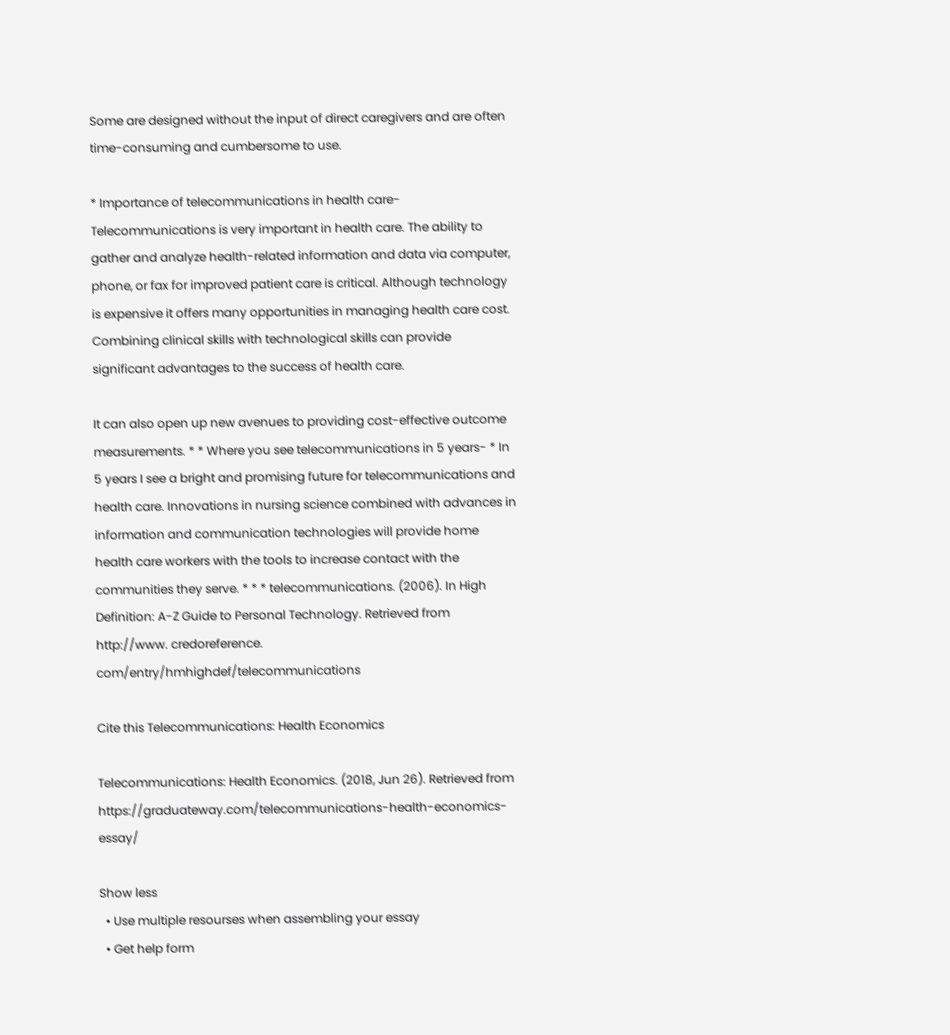Some are designed without the input of direct caregivers and are often time-consuming and cumbersome to use.

* Importance of telecommunications in health care- Telecommunications is very important in health care. The ability to gather and analyze health-related information and data via computer, phone, or fax for improved patient care is critical. Although technology is expensive it offers many opportunities in managing health care cost. Combining clinical skills with technological skills can provide significant advantages to the success of health care.

It can also open up new avenues to providing cost-effective outcome measurements. * * Where you see telecommunications in 5 years- * In 5 years I see a bright and promising future for telecommunications and health care. Innovations in nursing science combined with advances in information and communication technologies will provide home health care workers with the tools to increase contact with the communities they serve. * * * telecommunications. (2006). In High Definition: A-Z Guide to Personal Technology. Retrieved from http://www. credoreference. com/entry/hmhighdef/telecommunications

Cite this Telecommunications: Health Economics

Telecommunications: Health Economics. (2018, Jun 26). Retrieved from https://graduateway.com/telecommunications-health-economics-essay/

Show less
  • Use multiple resourses when assembling your essay
  • Get help form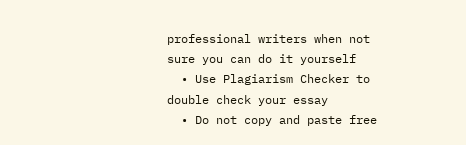professional writers when not sure you can do it yourself
  • Use Plagiarism Checker to double check your essay
  • Do not copy and paste free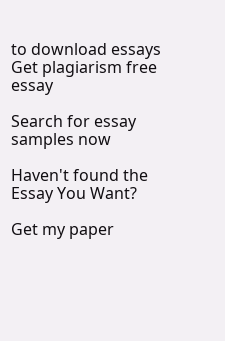to download essays
Get plagiarism free essay

Search for essay samples now

Haven't found the Essay You Want?

Get my paper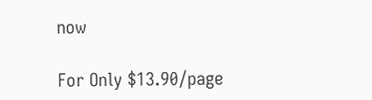now

For Only $13.90/page